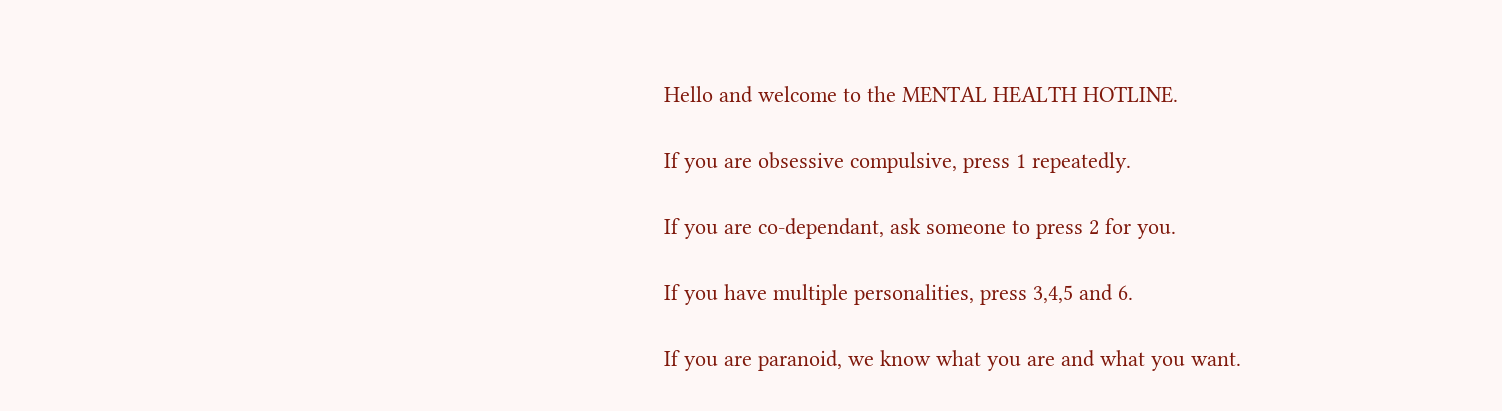Hello and welcome to the MENTAL HEALTH HOTLINE.

If you are obsessive compulsive, press 1 repeatedly.

If you are co-dependant, ask someone to press 2 for you.

If you have multiple personalities, press 3,4,5 and 6.

If you are paranoid, we know what you are and what you want.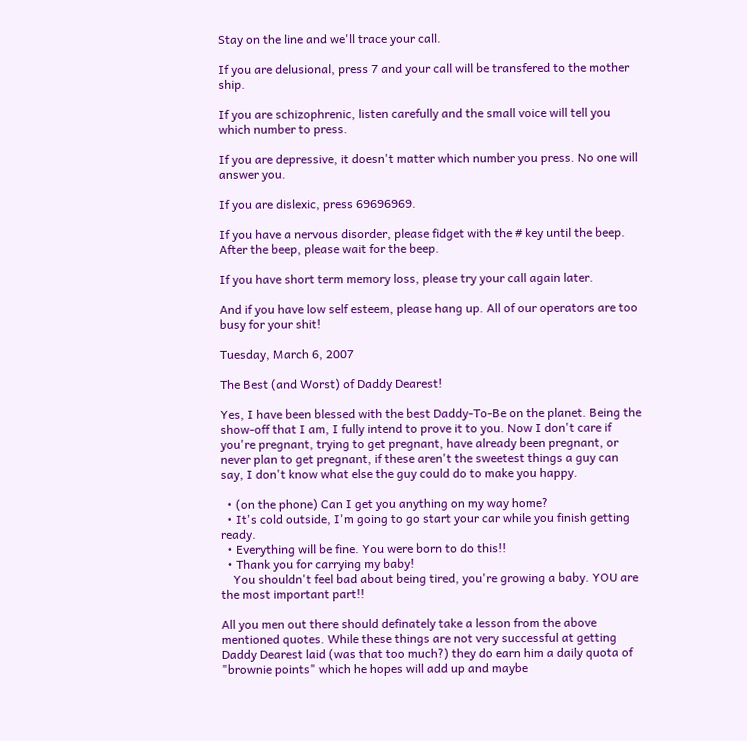Stay on the line and we'll trace your call.

If you are delusional, press 7 and your call will be transfered to the mother ship.

If you are schizophrenic, listen carefully and the small voice will tell you which number to press.

If you are depressive, it doesn't matter which number you press. No one will answer you.

If you are dislexic, press 69696969.

If you have a nervous disorder, please fidget with the # key until the beep. After the beep, please wait for the beep.

If you have short term memory loss, please try your call again later.

And if you have low self esteem, please hang up. All of our operators are too busy for your shit!

Tuesday, March 6, 2007

The Best (and Worst) of Daddy Dearest!

Yes, I have been blessed with the best Daddy-To-Be on the planet. Being the show-off that I am, I fully intend to prove it to you. Now I don't care if you're pregnant, trying to get pregnant, have already been pregnant, or never plan to get pregnant, if these aren't the sweetest things a guy can say, I don't know what else the guy could do to make you happy.

  • (on the phone) Can I get you anything on my way home?
  • It's cold outside, I'm going to go start your car while you finish getting ready.
  • Everything will be fine. You were born to do this!!
  • Thank you for carrying my baby!
    You shouldn't feel bad about being tired, you're growing a baby. YOU are the most important part!!

All you men out there should definately take a lesson from the above mentioned quotes. While these things are not very successful at getting Daddy Dearest laid (was that too much?) they do earn him a daily quota of "brownie points" which he hopes will add up and maybe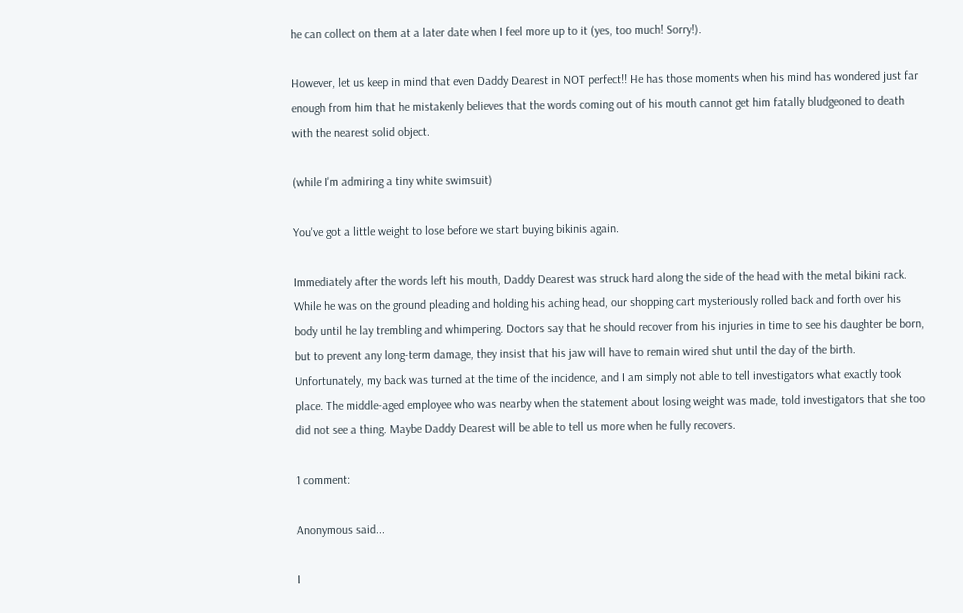he can collect on them at a later date when I feel more up to it (yes, too much! Sorry!).

However, let us keep in mind that even Daddy Dearest in NOT perfect!! He has those moments when his mind has wondered just far enough from him that he mistakenly believes that the words coming out of his mouth cannot get him fatally bludgeoned to death with the nearest solid object.

(while I'm admiring a tiny white swimsuit)

You've got a little weight to lose before we start buying bikinis again.

Immediately after the words left his mouth, Daddy Dearest was struck hard along the side of the head with the metal bikini rack. While he was on the ground pleading and holding his aching head, our shopping cart mysteriously rolled back and forth over his body until he lay trembling and whimpering. Doctors say that he should recover from his injuries in time to see his daughter be born, but to prevent any long-term damage, they insist that his jaw will have to remain wired shut until the day of the birth. Unfortunately, my back was turned at the time of the incidence, and I am simply not able to tell investigators what exactly took place. The middle-aged employee who was nearby when the statement about losing weight was made, told investigators that she too did not see a thing. Maybe Daddy Dearest will be able to tell us more when he fully recovers.

1 comment:

Anonymous said...

I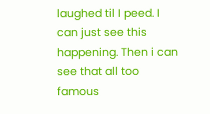laughed til I peed. I can just see this happening. Then i can see that all too famous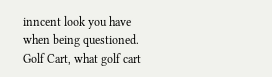inncent look you have when being questioned. Golf Cart, what golf cart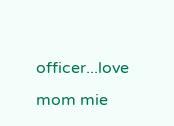officer...love mom mie